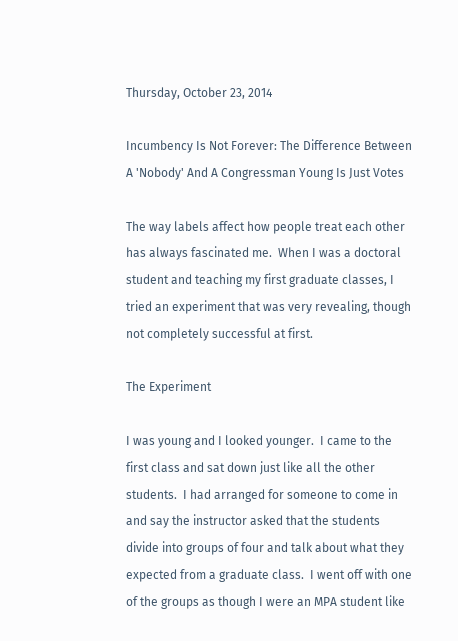Thursday, October 23, 2014

Incumbency Is Not Forever: The Difference Between A 'Nobody' And A Congressman Young Is Just Votes

The way labels affect how people treat each other has always fascinated me.  When I was a doctoral student and teaching my first graduate classes, I tried an experiment that was very revealing, though not completely successful at first.

The Experiment

I was young and I looked younger.  I came to the first class and sat down just like all the other students.  I had arranged for someone to come in and say the instructor asked that the students divide into groups of four and talk about what they expected from a graduate class.  I went off with one of the groups as though I were an MPA student like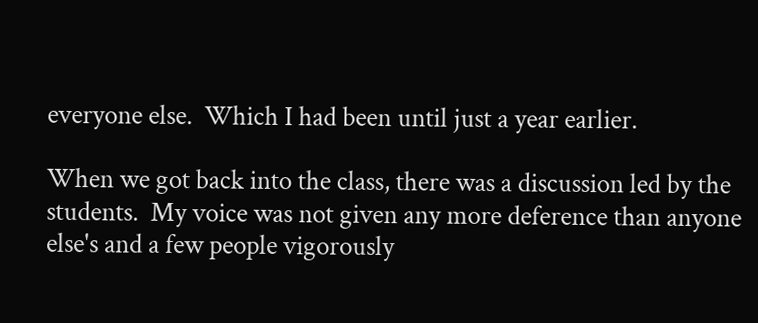everyone else.  Which I had been until just a year earlier.

When we got back into the class, there was a discussion led by the students.  My voice was not given any more deference than anyone else's and a few people vigorously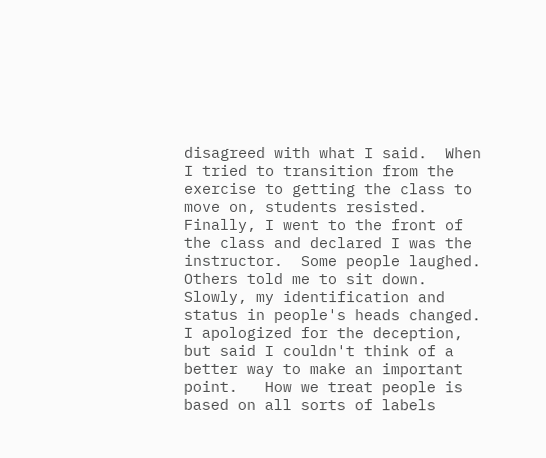disagreed with what I said.  When I tried to transition from the exercise to getting the class to move on, students resisted.  Finally, I went to the front of the class and declared I was the instructor.  Some people laughed.  Others told me to sit down. Slowly, my identification and status in people's heads changed.  I apologized for the deception, but said I couldn't think of a better way to make an important point.   How we treat people is based on all sorts of labels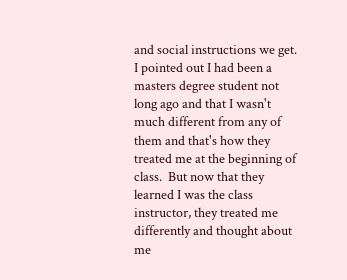and social instructions we get.  I pointed out I had been a masters degree student not long ago and that I wasn't much different from any of them and that's how they treated me at the beginning of class.  But now that they learned I was the class instructor, they treated me differently and thought about me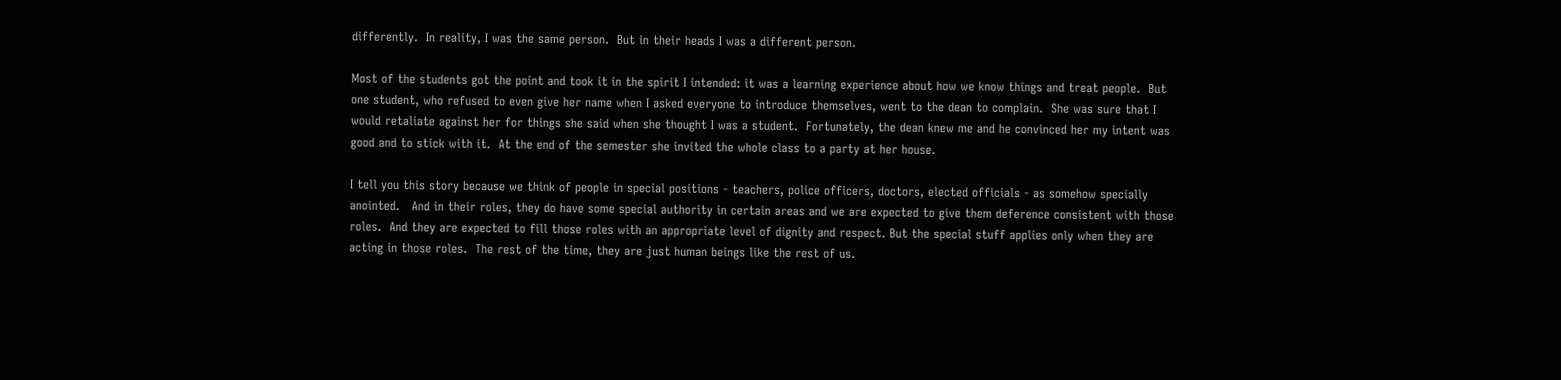differently.  In reality, I was the same person.  But in their heads I was a different person.

Most of the students got the point and took it in the spirit I intended: it was a learning experience about how we know things and treat people.  But one student, who refused to even give her name when I asked everyone to introduce themselves, went to the dean to complain.  She was sure that I would retaliate against her for things she said when she thought I was a student.  Fortunately, the dean knew me and he convinced her my intent was good and to stick with it.  At the end of the semester she invited the whole class to a party at her house.

I tell you this story because we think of people in special positions - teachers, police officers, doctors, elected officials - as somehow specially anointed.   And in their roles, they do have some special authority in certain areas and we are expected to give them deference consistent with those roles.  And they are expected to fill those roles with an appropriate level of dignity and respect. But the special stuff applies only when they are acting in those roles.  The rest of the time, they are just human beings like the rest of us.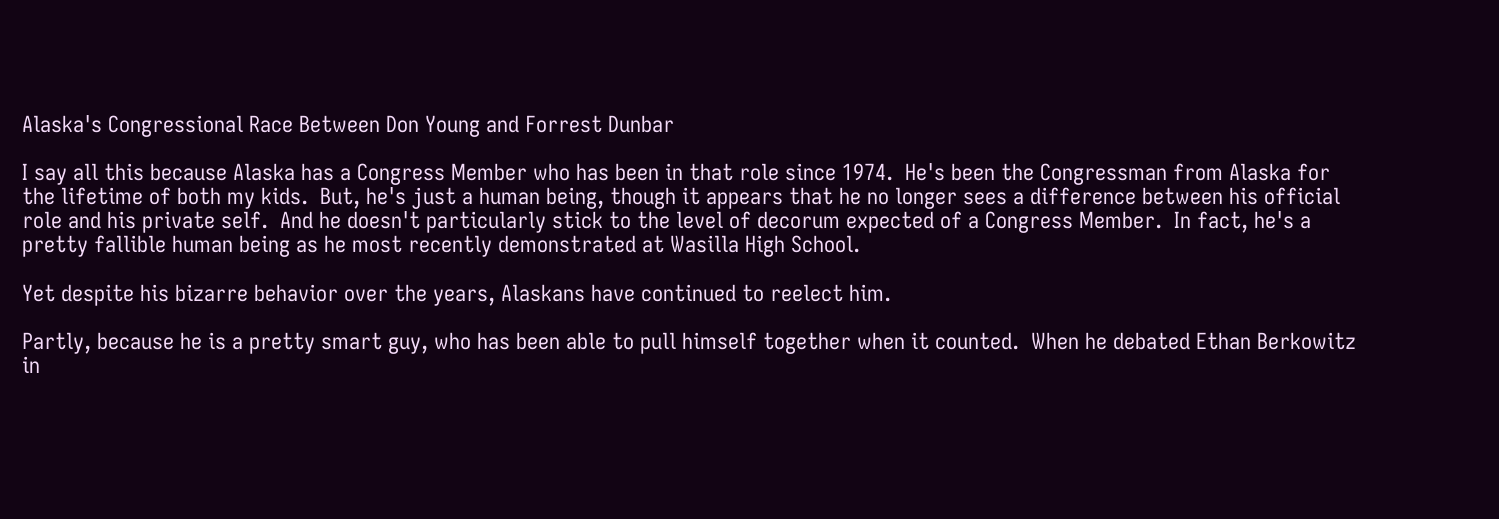Alaska's Congressional Race Between Don Young and Forrest Dunbar

I say all this because Alaska has a Congress Member who has been in that role since 1974.  He's been the Congressman from Alaska for the lifetime of both my kids.  But, he's just a human being, though it appears that he no longer sees a difference between his official role and his private self.  And he doesn't particularly stick to the level of decorum expected of a Congress Member.  In fact, he's a pretty fallible human being as he most recently demonstrated at Wasilla High School.

Yet despite his bizarre behavior over the years, Alaskans have continued to reelect him.

Partly, because he is a pretty smart guy, who has been able to pull himself together when it counted.  When he debated Ethan Berkowitz in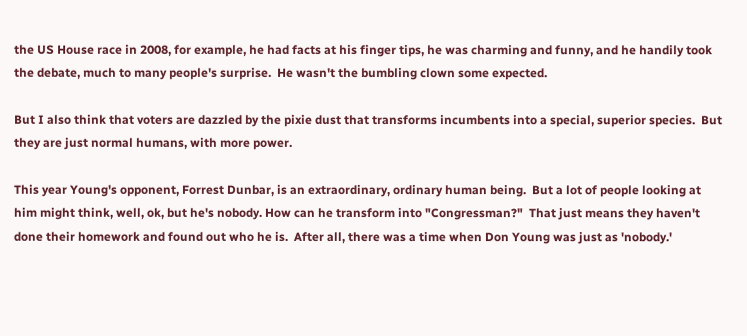the US House race in 2008, for example, he had facts at his finger tips, he was charming and funny, and he handily took the debate, much to many people's surprise.  He wasn't the bumbling clown some expected.

But I also think that voters are dazzled by the pixie dust that transforms incumbents into a special, superior species.  But they are just normal humans, with more power.

This year Young's opponent, Forrest Dunbar, is an extraordinary, ordinary human being.  But a lot of people looking at him might think, well, ok, but he's nobody. How can he transform into "Congressman?"  That just means they haven't done their homework and found out who he is.  After all, there was a time when Don Young was just as 'nobody.'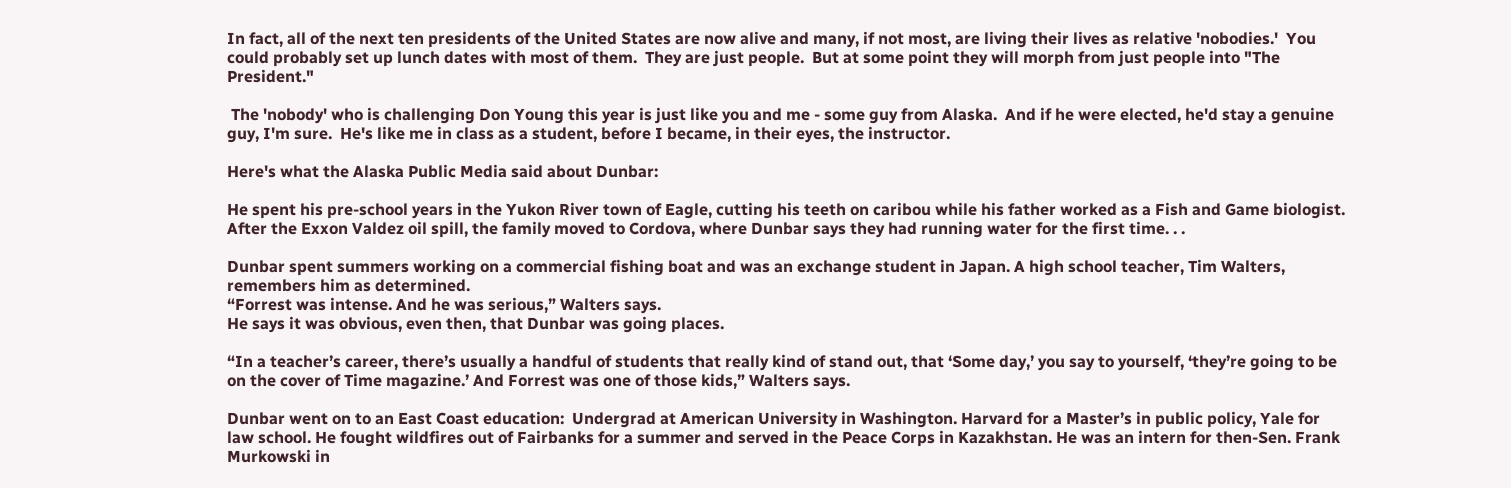In fact, all of the next ten presidents of the United States are now alive and many, if not most, are living their lives as relative 'nobodies.'  You could probably set up lunch dates with most of them.  They are just people.  But at some point they will morph from just people into "The President."

 The 'nobody' who is challenging Don Young this year is just like you and me - some guy from Alaska.  And if he were elected, he'd stay a genuine guy, I'm sure.  He's like me in class as a student, before I became, in their eyes, the instructor.

Here's what the Alaska Public Media said about Dunbar:

He spent his pre-school years in the Yukon River town of Eagle, cutting his teeth on caribou while his father worked as a Fish and Game biologist.  After the Exxon Valdez oil spill, the family moved to Cordova, where Dunbar says they had running water for the first time. . .

Dunbar spent summers working on a commercial fishing boat and was an exchange student in Japan. A high school teacher, Tim Walters, remembers him as determined.
“Forrest was intense. And he was serious,” Walters says.
He says it was obvious, even then, that Dunbar was going places.

“In a teacher’s career, there’s usually a handful of students that really kind of stand out, that ‘Some day,’ you say to yourself, ‘they’re going to be on the cover of Time magazine.’ And Forrest was one of those kids,” Walters says.

Dunbar went on to an East Coast education:  Undergrad at American University in Washington. Harvard for a Master’s in public policy, Yale for law school. He fought wildfires out of Fairbanks for a summer and served in the Peace Corps in Kazakhstan. He was an intern for then-Sen. Frank Murkowski in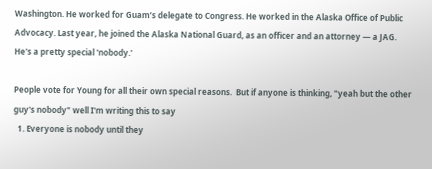Washington. He worked for Guam’s delegate to Congress. He worked in the Alaska Office of Public Advocacy. Last year, he joined the Alaska National Guard, as an officer and an attorney — a JAG.
He's a pretty special 'nobody.'

People vote for Young for all their own special reasons.  But if anyone is thinking, "yeah but the other guy's nobody" well I'm writing this to say
  1. Everyone is nobody until they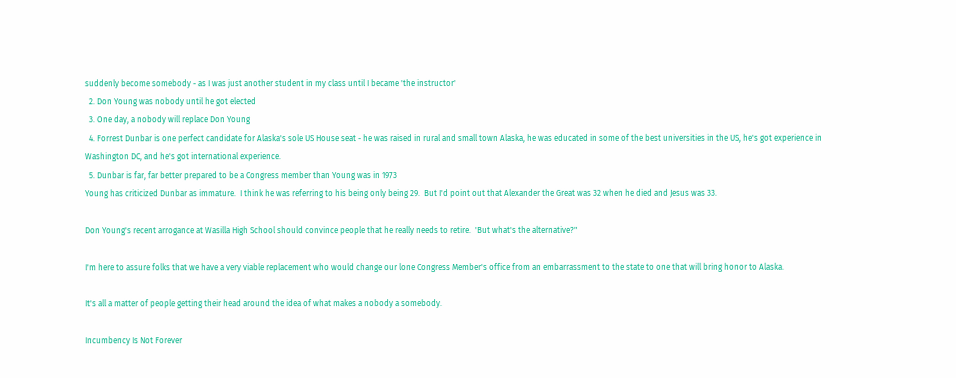suddenly become somebody - as I was just another student in my class until I became 'the instructor'
  2. Don Young was nobody until he got elected
  3. One day, a nobody will replace Don Young
  4. Forrest Dunbar is one perfect candidate for Alaska's sole US House seat - he was raised in rural and small town Alaska, he was educated in some of the best universities in the US, he's got experience in Washington DC, and he's got international experience.
  5. Dunbar is far, far better prepared to be a Congress member than Young was in 1973
Young has criticized Dunbar as immature.  I think he was referring to his being only being 29.  But I'd point out that Alexander the Great was 32 when he died and Jesus was 33.

Don Young's recent arrogance at Wasilla High School should convince people that he really needs to retire.  'But what's the alternative?"

I'm here to assure folks that we have a very viable replacement who would change our lone Congress Member's office from an embarrassment to the state to one that will bring honor to Alaska.

It's all a matter of people getting their head around the idea of what makes a nobody a somebody.

Incumbency Is Not Forever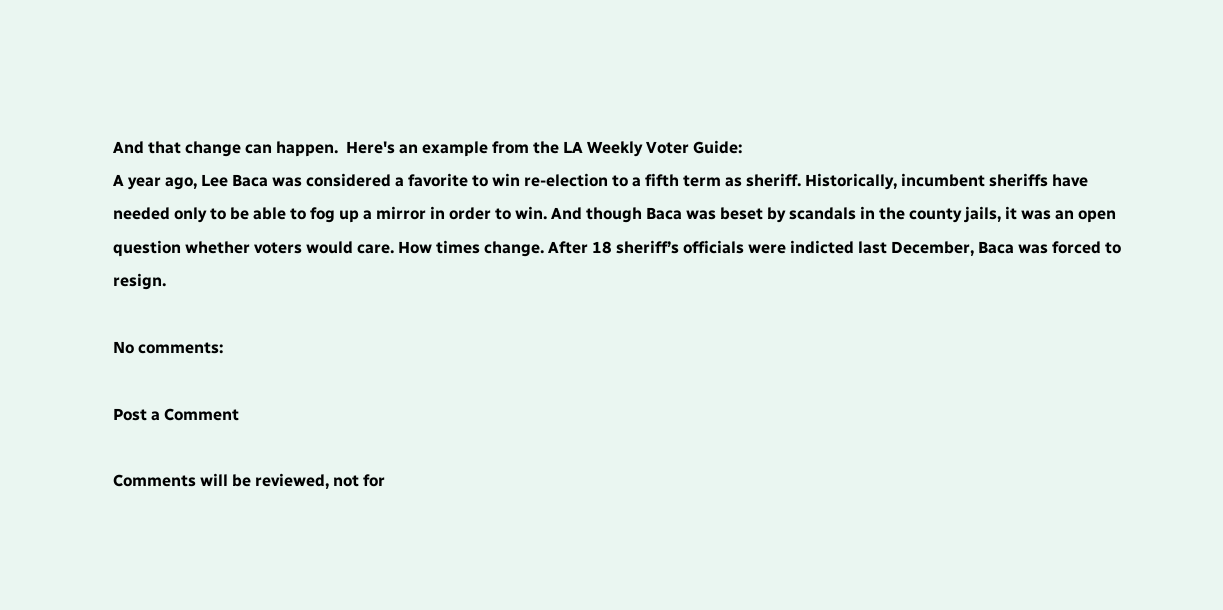And that change can happen.  Here's an example from the LA Weekly Voter Guide:
A year ago, Lee Baca was considered a favorite to win re-election to a fifth term as sheriff. Historically, incumbent sheriffs have needed only to be able to fog up a mirror in order to win. And though Baca was beset by scandals in the county jails, it was an open question whether voters would care. How times change. After 18 sheriff’s officials were indicted last December, Baca was forced to resign.

No comments:

Post a Comment

Comments will be reviewed, not for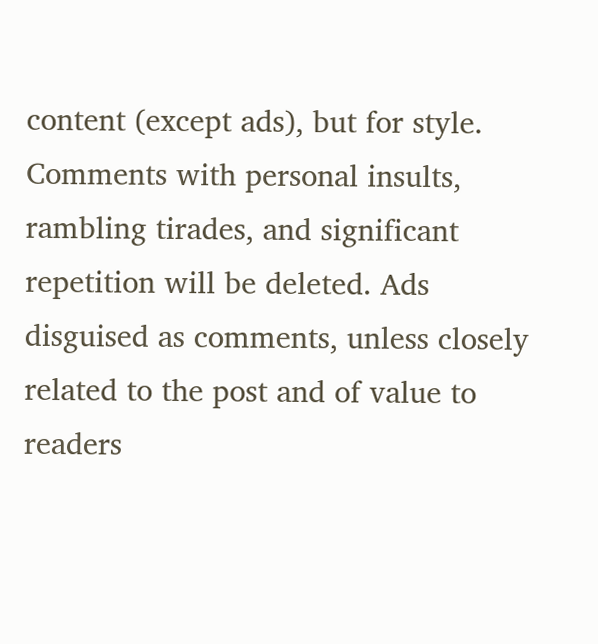content (except ads), but for style. Comments with personal insults, rambling tirades, and significant repetition will be deleted. Ads disguised as comments, unless closely related to the post and of value to readers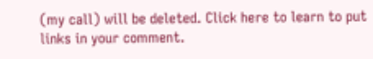(my call) will be deleted. Click here to learn to put links in your comment.